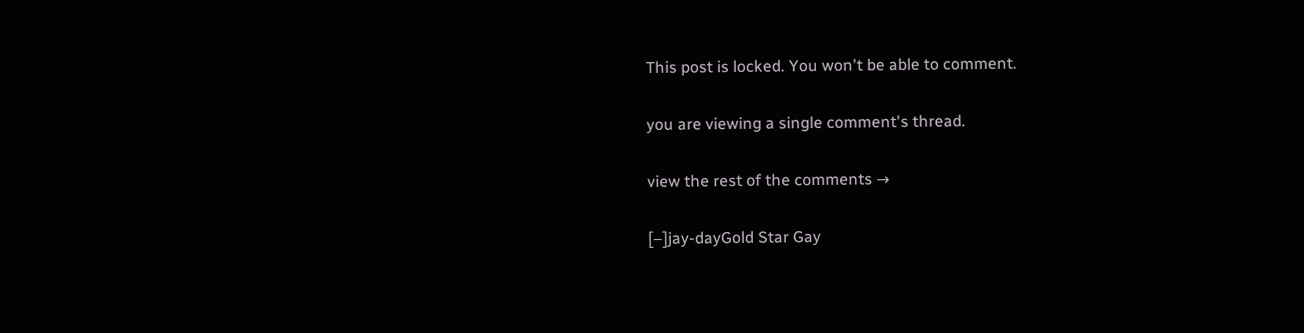This post is locked. You won't be able to comment.

you are viewing a single comment's thread.

view the rest of the comments →

[–]jay-dayGold Star Gay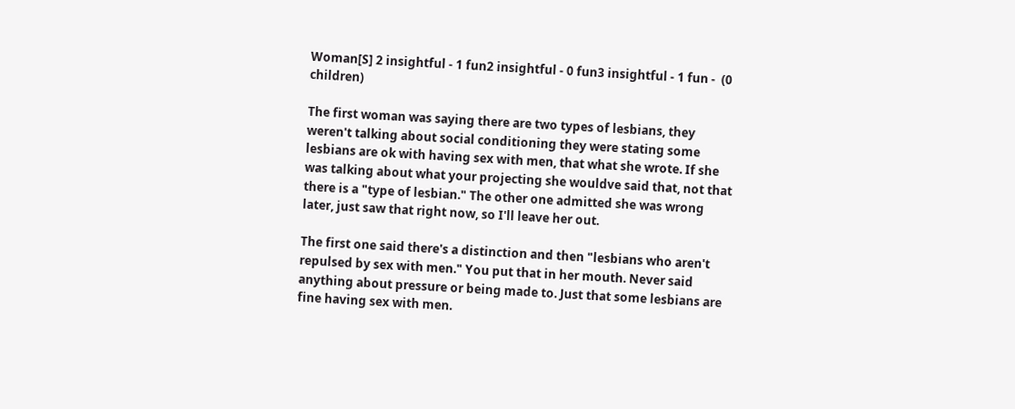Woman[S] 2 insightful - 1 fun2 insightful - 0 fun3 insightful - 1 fun -  (0 children)

The first woman was saying there are two types of lesbians, they weren't talking about social conditioning they were stating some lesbians are ok with having sex with men, that what she wrote. If she was talking about what your projecting she wouldve said that, not that there is a "type of lesbian." The other one admitted she was wrong later, just saw that right now, so I'll leave her out.

The first one said there's a distinction and then "lesbians who aren't repulsed by sex with men." You put that in her mouth. Never said anything about pressure or being made to. Just that some lesbians are fine having sex with men.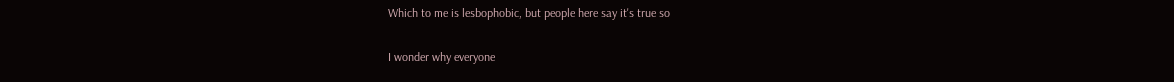Which to me is lesbophobic, but people here say it's true so

I wonder why everyone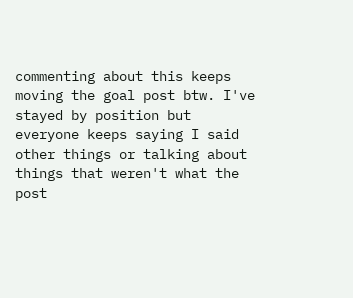commenting about this keeps moving the goal post btw. I've stayed by position but everyone keeps saying I said other things or talking about things that weren't what the post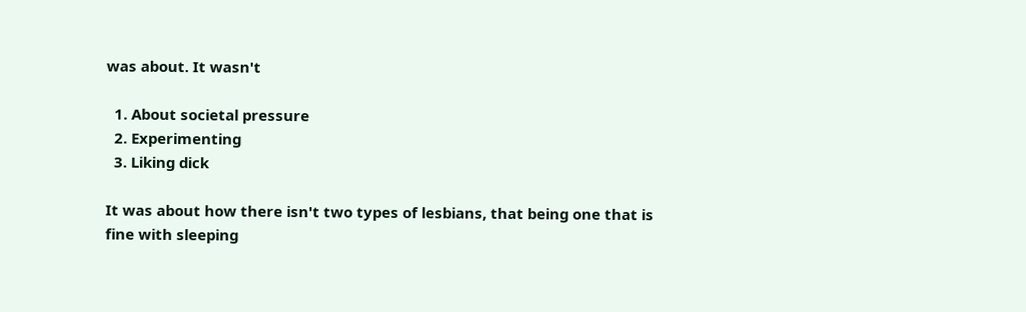was about. It wasn't

  1. About societal pressure
  2. Experimenting
  3. Liking dick

It was about how there isn't two types of lesbians, that being one that is fine with sleeping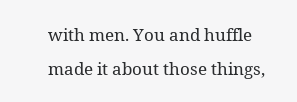with men. You and huffle made it about those things,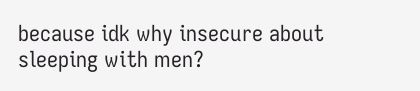because idk why insecure about sleeping with men?